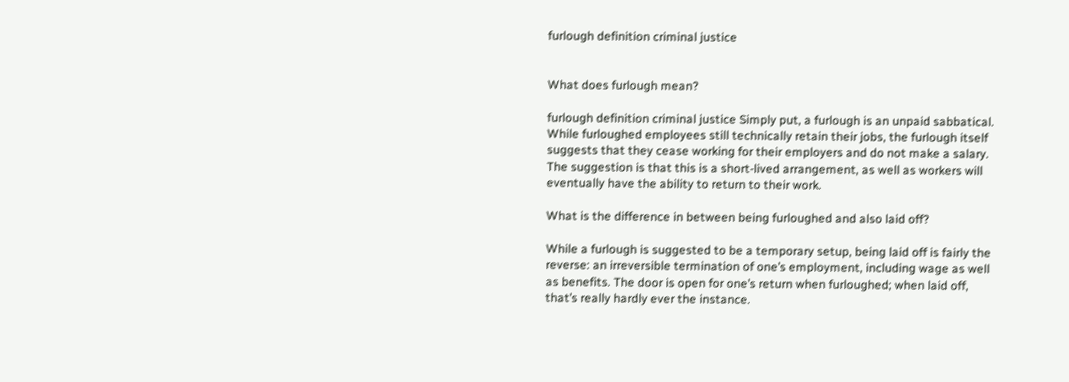furlough definition criminal justice


What does furlough mean?

furlough definition criminal justice Simply put, a furlough is an unpaid sabbatical. While furloughed employees still technically retain their jobs, the furlough itself suggests that they cease working for their employers and do not make a salary. The suggestion is that this is a short-lived arrangement, as well as workers will eventually have the ability to return to their work.

What is the difference in between being furloughed and also laid off?

While a furlough is suggested to be a temporary setup, being laid off is fairly the reverse: an irreversible termination of one’s employment, including wage as well as benefits. The door is open for one’s return when furloughed; when laid off, that’s really hardly ever the instance.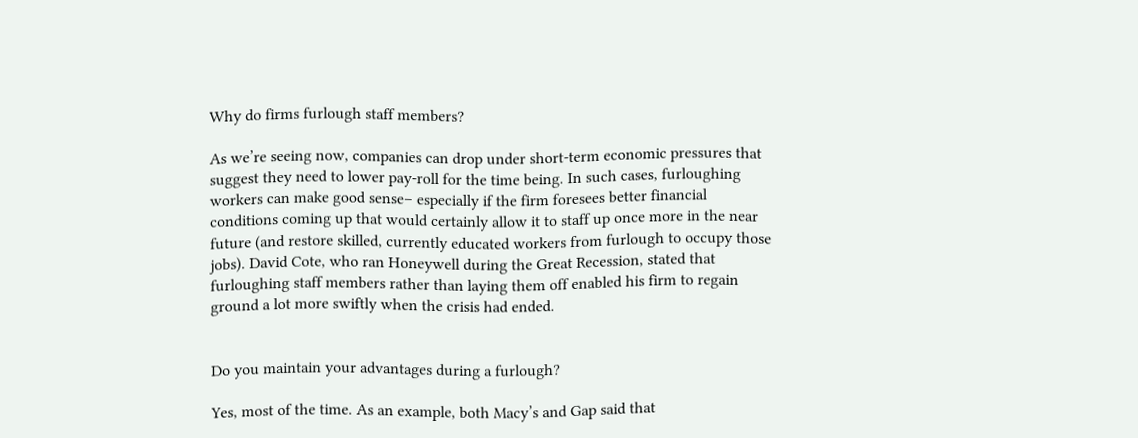Why do firms furlough staff members?

As we’re seeing now, companies can drop under short-term economic pressures that suggest they need to lower pay-roll for the time being. In such cases, furloughing workers can make good sense– especially if the firm foresees better financial conditions coming up that would certainly allow it to staff up once more in the near future (and restore skilled, currently educated workers from furlough to occupy those jobs). David Cote, who ran Honeywell during the Great Recession, stated that furloughing staff members rather than laying them off enabled his firm to regain ground a lot more swiftly when the crisis had ended.


Do you maintain your advantages during a furlough?

Yes, most of the time. As an example, both Macy’s and Gap said that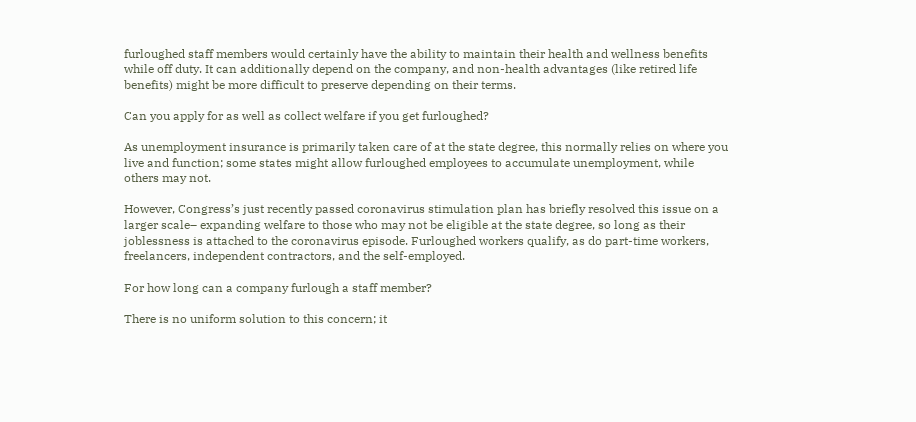furloughed staff members would certainly have the ability to maintain their health and wellness benefits while off duty. It can additionally depend on the company, and non-health advantages (like retired life benefits) might be more difficult to preserve depending on their terms.

Can you apply for as well as collect welfare if you get furloughed?

As unemployment insurance is primarily taken care of at the state degree, this normally relies on where you live and function; some states might allow furloughed employees to accumulate unemployment, while others may not.

However, Congress’s just recently passed coronavirus stimulation plan has briefly resolved this issue on a larger scale– expanding welfare to those who may not be eligible at the state degree, so long as their joblessness is attached to the coronavirus episode. Furloughed workers qualify, as do part-time workers, freelancers, independent contractors, and the self-employed.

For how long can a company furlough a staff member?

There is no uniform solution to this concern; it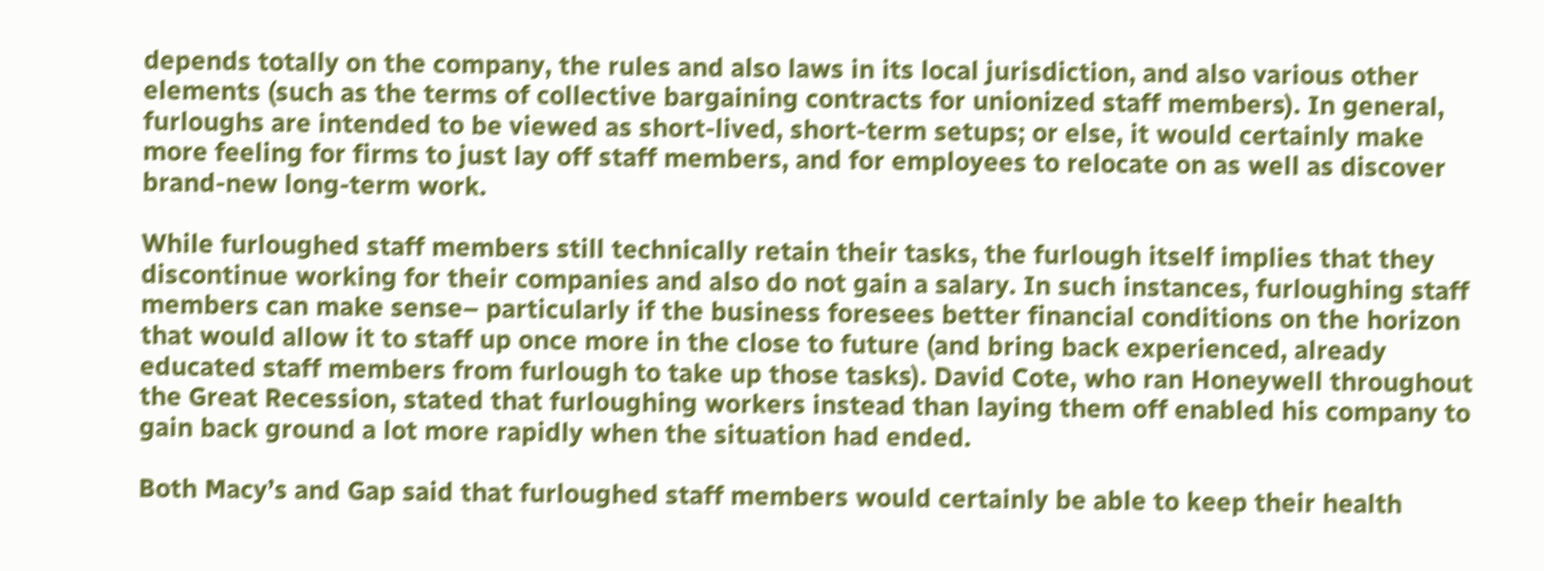depends totally on the company, the rules and also laws in its local jurisdiction, and also various other elements (such as the terms of collective bargaining contracts for unionized staff members). In general, furloughs are intended to be viewed as short-lived, short-term setups; or else, it would certainly make more feeling for firms to just lay off staff members, and for employees to relocate on as well as discover brand-new long-term work.

While furloughed staff members still technically retain their tasks, the furlough itself implies that they discontinue working for their companies and also do not gain a salary. In such instances, furloughing staff members can make sense– particularly if the business foresees better financial conditions on the horizon that would allow it to staff up once more in the close to future (and bring back experienced, already educated staff members from furlough to take up those tasks). David Cote, who ran Honeywell throughout the Great Recession, stated that furloughing workers instead than laying them off enabled his company to gain back ground a lot more rapidly when the situation had ended.

Both Macy’s and Gap said that furloughed staff members would certainly be able to keep their health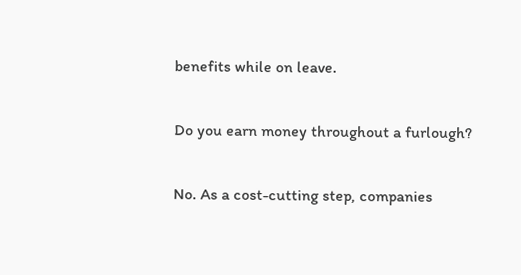benefits while on leave.

Do you earn money throughout a furlough?

No. As a cost-cutting step, companies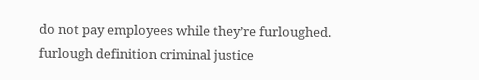do not pay employees while they’re furloughed. furlough definition criminal justice